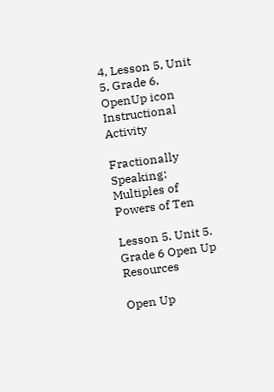4, Lesson 5, Unit 5, Grade 6, OpenUp icon
Instructional Activity

Fractionally Speaking: Multiples of Powers of Ten

Lesson 5. Unit 5. Grade 6 Open Up Resources

Open Up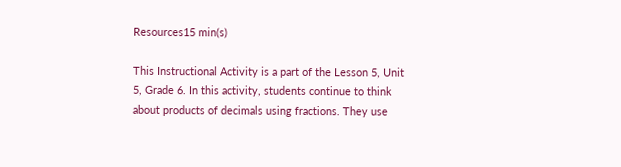Resources15 min(s)

This Instructional Activity is a part of the Lesson 5, Unit 5, Grade 6. In this activity, students continue to think about products of decimals using fractions. They use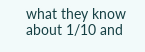what they know about 1/10 and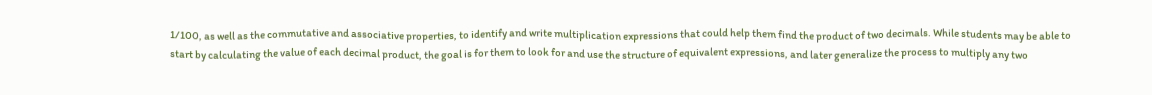1/100, as well as the commutative and associative properties, to identify and write multiplication expressions that could help them find the product of two decimals. While students may be able to start by calculating the value of each decimal product, the goal is for them to look for and use the structure of equivalent expressions, and later generalize the process to multiply any two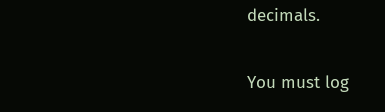decimals.

You must log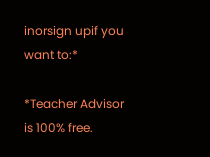inorsign upif you want to:*

*Teacher Advisor is 100% free.